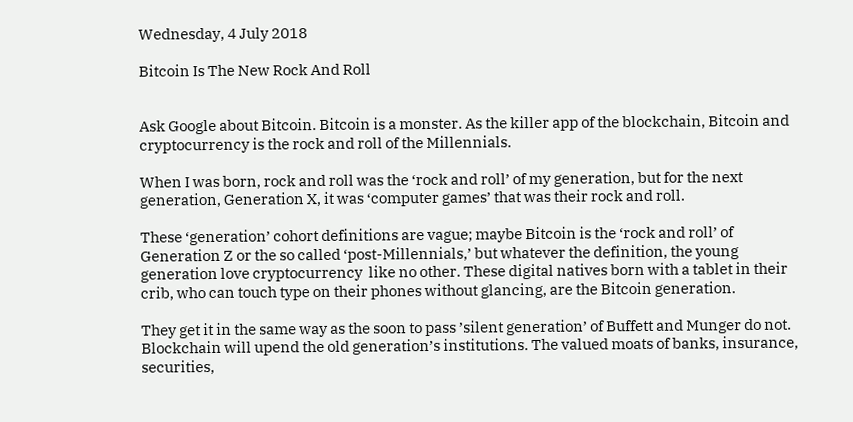Wednesday, 4 July 2018

Bitcoin Is The New Rock And Roll


Ask Google about Bitcoin. Bitcoin is a monster. As the killer app of the blockchain, Bitcoin and cryptocurrency is the rock and roll of the Millennials.

When I was born, rock and roll was the ‘rock and roll’ of my generation, but for the next generation, Generation X, it was ‘computer games’ that was their rock and roll.

These ‘generation’ cohort definitions are vague; maybe Bitcoin is the ‘rock and roll’ of Generation Z or the so called ‘post-Millennials,’ but whatever the definition, the young generation love cryptocurrency  like no other. These digital natives born with a tablet in their crib, who can touch type on their phones without glancing, are the Bitcoin generation.

They get it in the same way as the soon to pass ’silent generation’ of Buffett and Munger do not. Blockchain will upend the old generation’s institutions. The valued moats of banks, insurance, securities,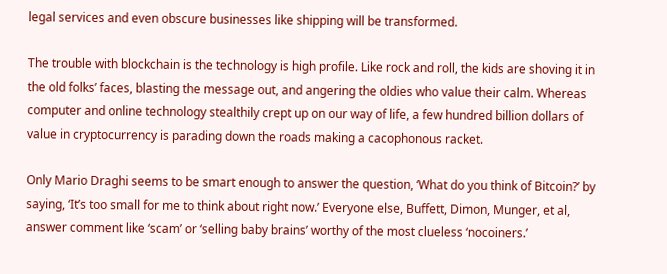legal services and even obscure businesses like shipping will be transformed.

The trouble with blockchain is the technology is high profile. Like rock and roll, the kids are shoving it in the old folks’ faces, blasting the message out, and angering the oldies who value their calm. Whereas computer and online technology stealthily crept up on our way of life, a few hundred billion dollars of value in cryptocurrency is parading down the roads making a cacophonous racket.

Only Mario Draghi seems to be smart enough to answer the question, ‘What do you think of Bitcoin?’ by saying, ‘It’s too small for me to think about right now.’ Everyone else, Buffett, Dimon, Munger, et al, answer comment like ‘scam’ or ‘selling baby brains’ worthy of the most clueless ‘nocoiners.’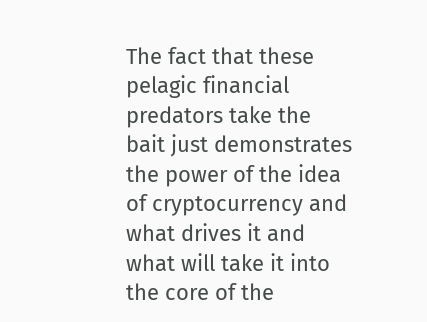The fact that these pelagic financial predators take the bait just demonstrates the power of the idea of cryptocurrency and what drives it and what will take it into the core of the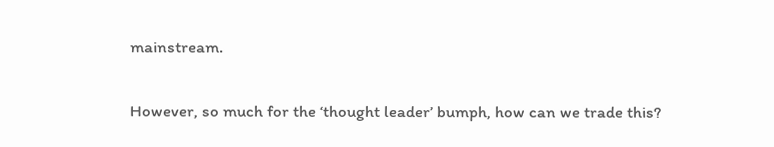mainstream.

However, so much for the ‘thought leader’ bumph, how can we trade this?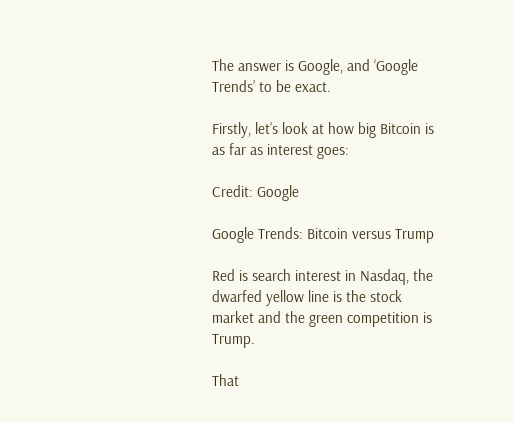The answer is Google, and ‘Google Trends’ to be exact.

Firstly, let’s look at how big Bitcoin is as far as interest goes:

Credit: Google

Google Trends: Bitcoin versus Trump

Red is search interest in Nasdaq, the dwarfed yellow line is the stock market and the green competition is Trump.

That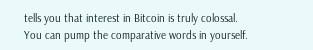tells you that interest in Bitcoin is truly colossal. You can pump the comparative words in yourself.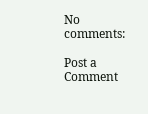No comments:

Post a Comment